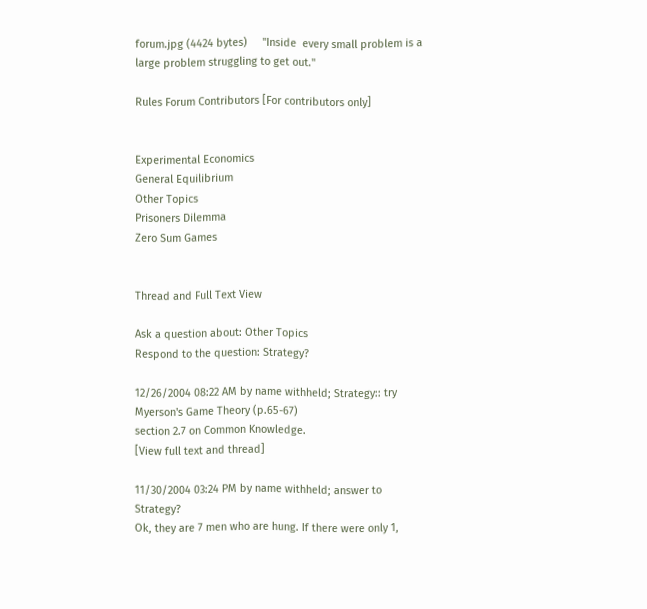forum.jpg (4424 bytes)     "Inside  every small problem is a large problem struggling to get out."

Rules Forum Contributors [For contributors only]


Experimental Economics
General Equilibrium
Other Topics
Prisoners Dilemma
Zero Sum Games


Thread and Full Text View

Ask a question about: Other Topics
Respond to the question: Strategy?

12/26/2004 08:22 AM by name withheld; Strategy:: try Myerson's Game Theory (p.65-67)
section 2.7 on Common Knowledge.
[View full text and thread]

11/30/2004 03:24 PM by name withheld; answer to Strategy?
Ok, they are 7 men who are hung. If there were only 1,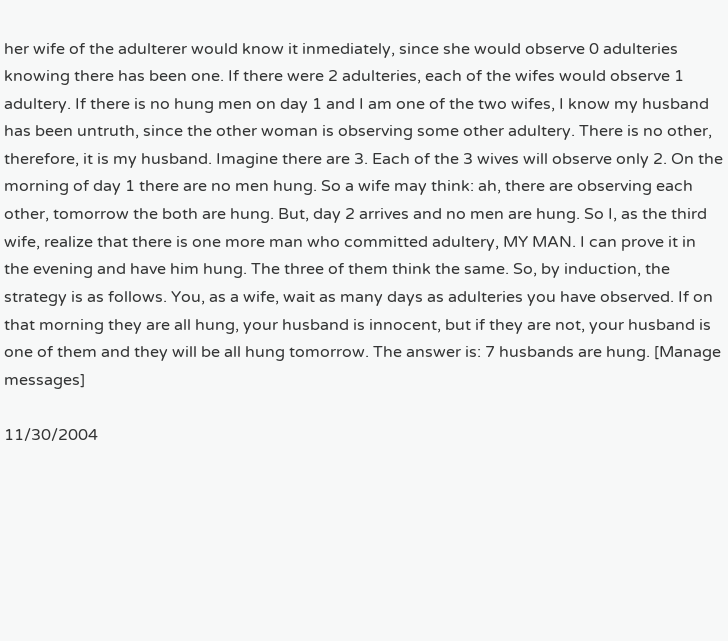her wife of the adulterer would know it inmediately, since she would observe 0 adulteries knowing there has been one. If there were 2 adulteries, each of the wifes would observe 1 adultery. If there is no hung men on day 1 and I am one of the two wifes, I know my husband has been untruth, since the other woman is observing some other adultery. There is no other, therefore, it is my husband. Imagine there are 3. Each of the 3 wives will observe only 2. On the morning of day 1 there are no men hung. So a wife may think: ah, there are observing each other, tomorrow the both are hung. But, day 2 arrives and no men are hung. So I, as the third wife, realize that there is one more man who committed adultery, MY MAN. I can prove it in the evening and have him hung. The three of them think the same. So, by induction, the strategy is as follows. You, as a wife, wait as many days as adulteries you have observed. If on that morning they are all hung, your husband is innocent, but if they are not, your husband is one of them and they will be all hung tomorrow. The answer is: 7 husbands are hung. [Manage messages]

11/30/2004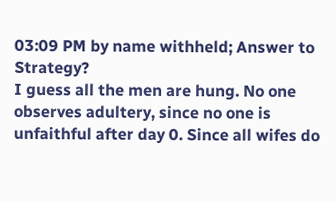03:09 PM by name withheld; Answer to Strategy?
I guess all the men are hung. No one observes adultery, since no one is unfaithful after day 0. Since all wifes do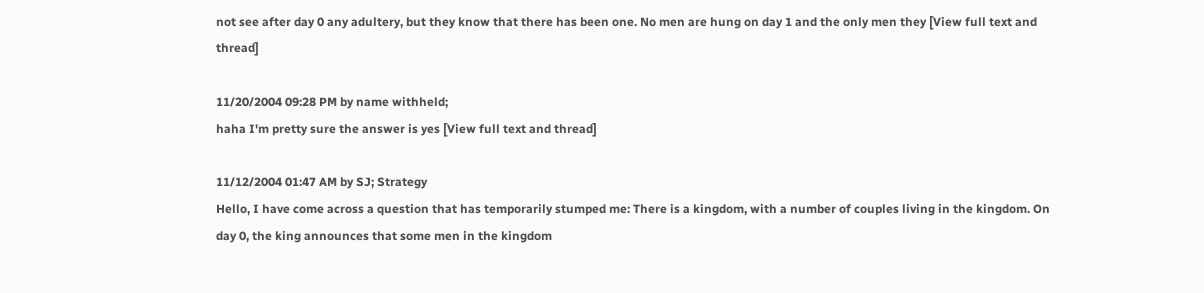not see after day 0 any adultery, but they know that there has been one. No men are hung on day 1 and the only men they [View full text and thread]

11/20/2004 09:28 PM by name withheld;
haha I'm pretty sure the answer is yes [View full text and thread]

11/12/2004 01:47 AM by SJ; Strategy
Hello, I have come across a question that has temporarily stumped me: There is a kingdom, with a number of couples living in the kingdom. On day 0, the king announces that some men in the kingdom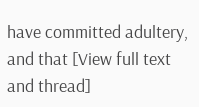have committed adultery, and that [View full text and thread]